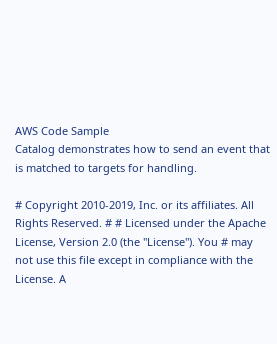AWS Code Sample
Catalog demonstrates how to send an event that is matched to targets for handling.

# Copyright 2010-2019, Inc. or its affiliates. All Rights Reserved. # # Licensed under the Apache License, Version 2.0 (the "License"). You # may not use this file except in compliance with the License. A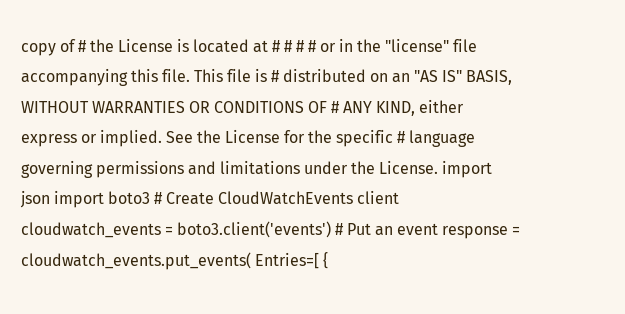copy of # the License is located at # # # # or in the "license" file accompanying this file. This file is # distributed on an "AS IS" BASIS, WITHOUT WARRANTIES OR CONDITIONS OF # ANY KIND, either express or implied. See the License for the specific # language governing permissions and limitations under the License. import json import boto3 # Create CloudWatchEvents client cloudwatch_events = boto3.client('events') # Put an event response = cloudwatch_events.put_events( Entries=[ {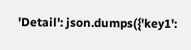'Detail': json.dumps({'key1':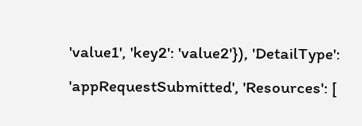'value1', 'key2': 'value2'}), 'DetailType': 'appRequestSubmitted', 'Resources': [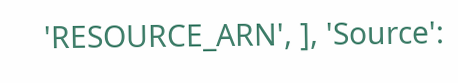'RESOURCE_ARN', ], 'Source':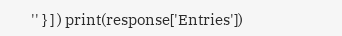'' } ] ) print(response['Entries'])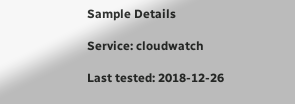Sample Details

Service: cloudwatch

Last tested: 2018-12-26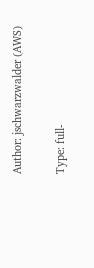Author: jschwarzwalder (AWS)

Type: full-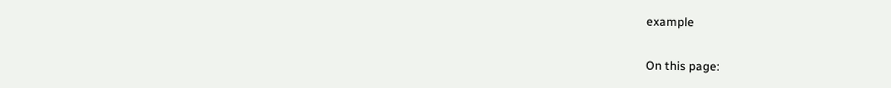example

On this page: